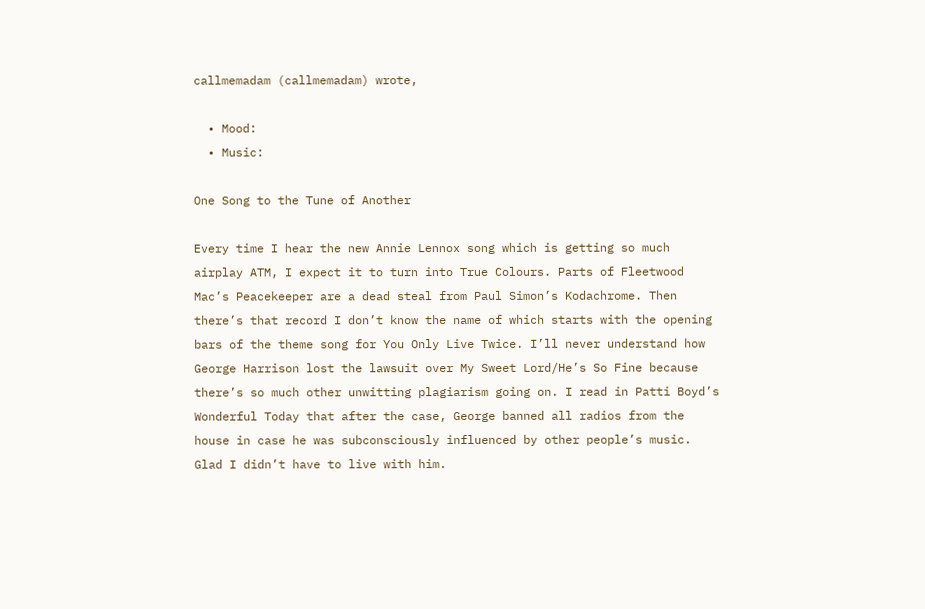callmemadam (callmemadam) wrote,

  • Mood:
  • Music:

One Song to the Tune of Another

Every time I hear the new Annie Lennox song which is getting so much airplay ATM, I expect it to turn into True Colours. Parts of Fleetwood Mac’s Peacekeeper are a dead steal from Paul Simon’s Kodachrome. Then there’s that record I don’t know the name of which starts with the opening bars of the theme song for You Only Live Twice. I’ll never understand how George Harrison lost the lawsuit over My Sweet Lord/He’s So Fine because there’s so much other unwitting plagiarism going on. I read in Patti Boyd’s Wonderful Today that after the case, George banned all radios from the house in case he was subconsciously influenced by other people’s music. Glad I didn’t have to live with him.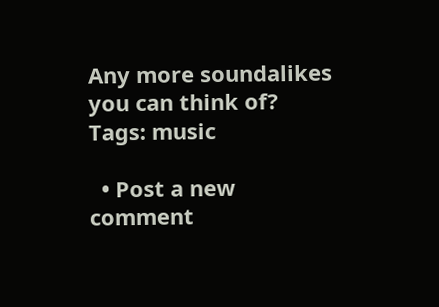Any more soundalikes you can think of?
Tags: music

  • Post a new comment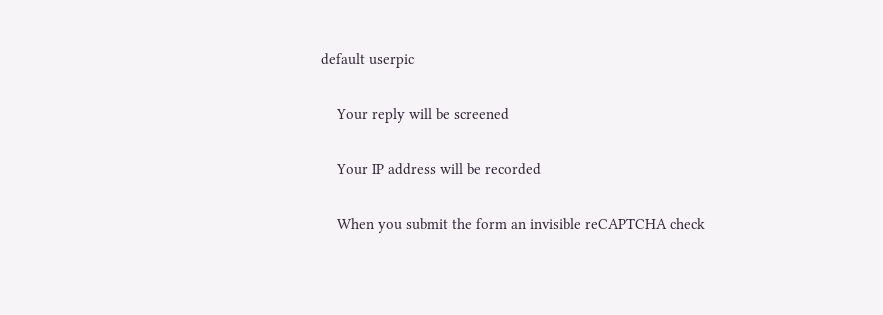default userpic

    Your reply will be screened

    Your IP address will be recorded

    When you submit the form an invisible reCAPTCHA check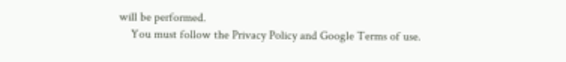will be performed.
    You must follow the Privacy Policy and Google Terms of use.